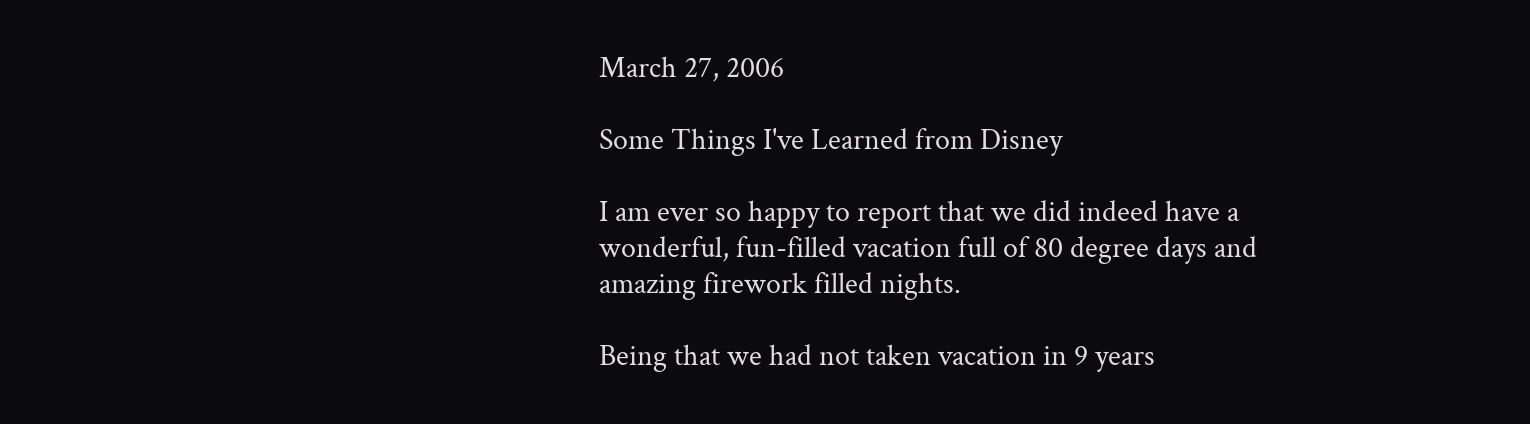March 27, 2006

Some Things I've Learned from Disney

I am ever so happy to report that we did indeed have a wonderful, fun-filled vacation full of 80 degree days and amazing firework filled nights.

Being that we had not taken vacation in 9 years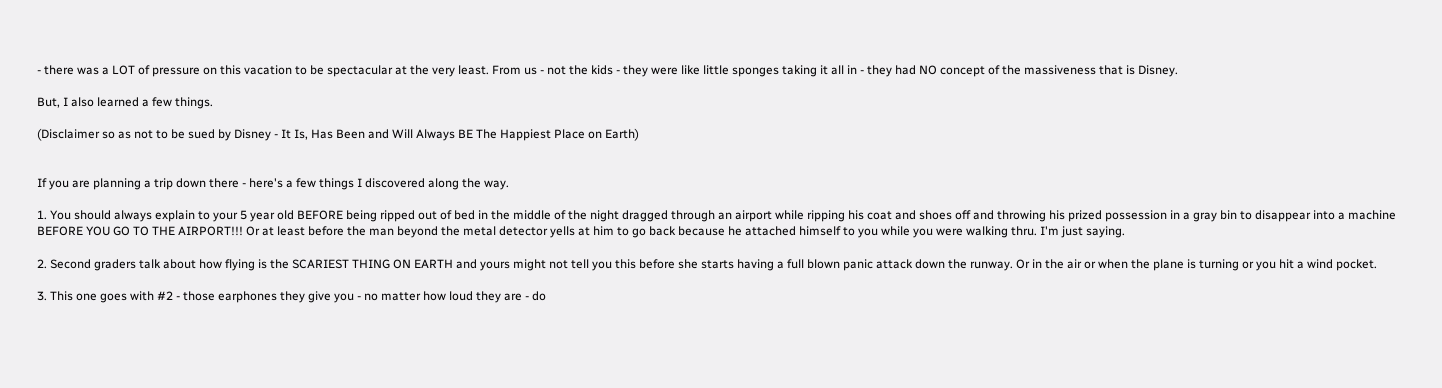- there was a LOT of pressure on this vacation to be spectacular at the very least. From us - not the kids - they were like little sponges taking it all in - they had NO concept of the massiveness that is Disney.

But, I also learned a few things.

(Disclaimer so as not to be sued by Disney - It Is, Has Been and Will Always BE The Happiest Place on Earth)


If you are planning a trip down there - here's a few things I discovered along the way.

1. You should always explain to your 5 year old BEFORE being ripped out of bed in the middle of the night dragged through an airport while ripping his coat and shoes off and throwing his prized possession in a gray bin to disappear into a machine BEFORE YOU GO TO THE AIRPORT!!! Or at least before the man beyond the metal detector yells at him to go back because he attached himself to you while you were walking thru. I'm just saying.

2. Second graders talk about how flying is the SCARIEST THING ON EARTH and yours might not tell you this before she starts having a full blown panic attack down the runway. Or in the air or when the plane is turning or you hit a wind pocket.

3. This one goes with #2 - those earphones they give you - no matter how loud they are - do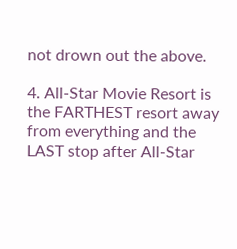not drown out the above.

4. All-Star Movie Resort is the FARTHEST resort away from everything and the LAST stop after All-Star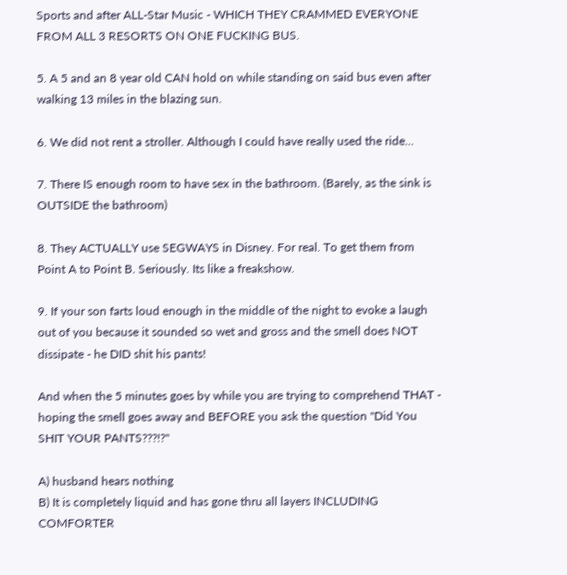Sports and after ALL-Star Music - WHICH THEY CRAMMED EVERYONE FROM ALL 3 RESORTS ON ONE FUCKING BUS.

5. A 5 and an 8 year old CAN hold on while standing on said bus even after walking 13 miles in the blazing sun.

6. We did not rent a stroller. Although I could have really used the ride...

7. There IS enough room to have sex in the bathroom. (Barely, as the sink is OUTSIDE the bathroom)

8. They ACTUALLY use SEGWAYS in Disney. For real. To get them from Point A to Point B. Seriously. Its like a freakshow.

9. If your son farts loud enough in the middle of the night to evoke a laugh out of you because it sounded so wet and gross and the smell does NOT dissipate - he DID shit his pants!

And when the 5 minutes goes by while you are trying to comprehend THAT - hoping the smell goes away and BEFORE you ask the question "Did You SHIT YOUR PANTS???!?"

A) husband hears nothing
B) It is completely liquid and has gone thru all layers INCLUDING COMFORTER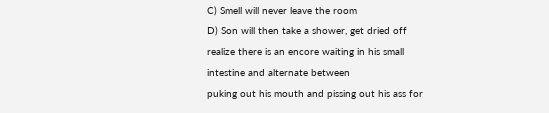C) Smell will never leave the room
D) Son will then take a shower, get dried off
realize there is an encore waiting in his small intestine and alternate between
puking out his mouth and pissing out his ass for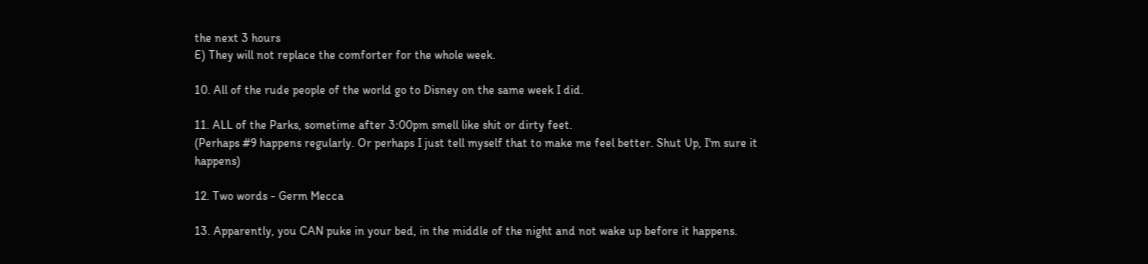the next 3 hours
E) They will not replace the comforter for the whole week.

10. All of the rude people of the world go to Disney on the same week I did.

11. ALL of the Parks, sometime after 3:00pm smell like shit or dirty feet.
(Perhaps #9 happens regularly. Or perhaps I just tell myself that to make me feel better. Shut Up, I'm sure it happens)

12. Two words - Germ Mecca

13. Apparently, you CAN puke in your bed, in the middle of the night and not wake up before it happens.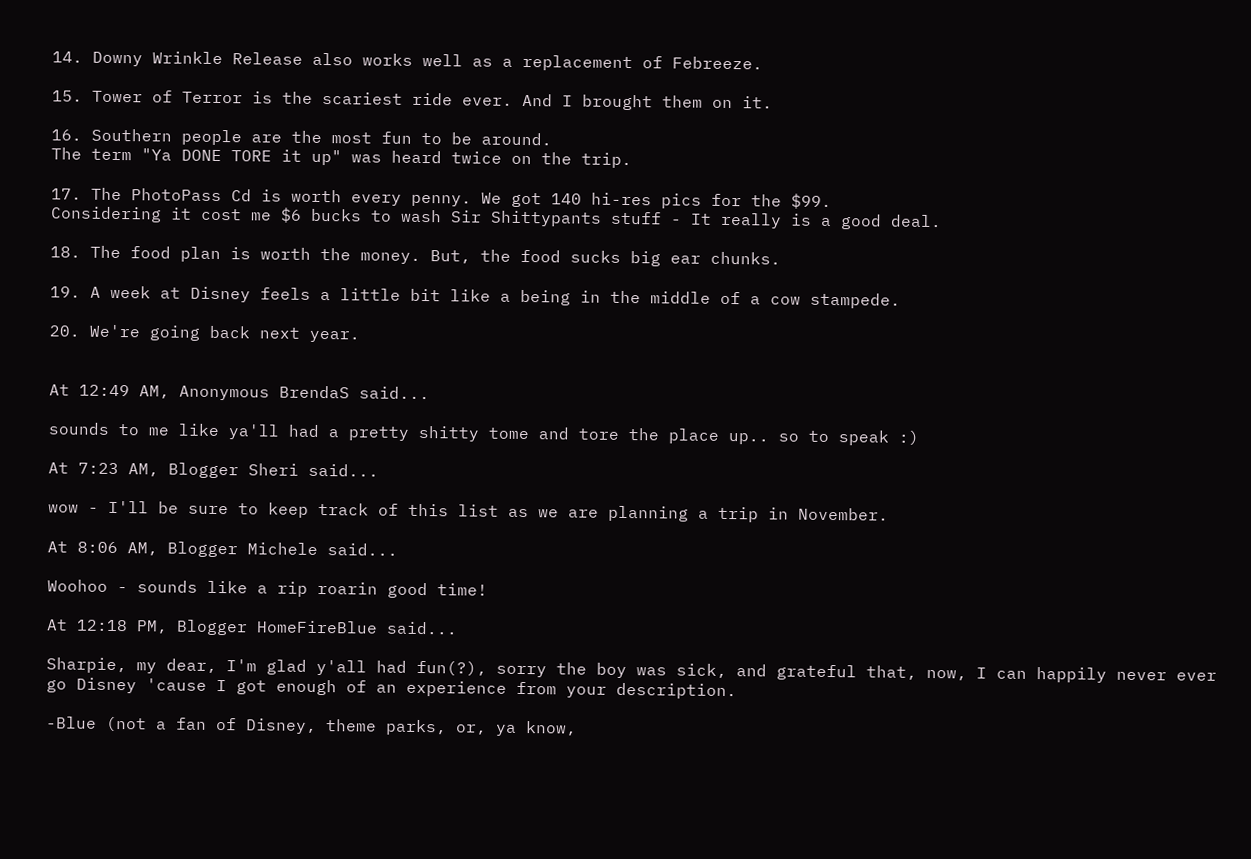14. Downy Wrinkle Release also works well as a replacement of Febreeze.

15. Tower of Terror is the scariest ride ever. And I brought them on it.

16. Southern people are the most fun to be around.
The term "Ya DONE TORE it up" was heard twice on the trip.

17. The PhotoPass Cd is worth every penny. We got 140 hi-res pics for the $99.
Considering it cost me $6 bucks to wash Sir Shittypants stuff - It really is a good deal.

18. The food plan is worth the money. But, the food sucks big ear chunks.

19. A week at Disney feels a little bit like a being in the middle of a cow stampede.

20. We're going back next year.


At 12:49 AM, Anonymous BrendaS said...

sounds to me like ya'll had a pretty shitty tome and tore the place up.. so to speak :)

At 7:23 AM, Blogger Sheri said...

wow - I'll be sure to keep track of this list as we are planning a trip in November.

At 8:06 AM, Blogger Michele said...

Woohoo - sounds like a rip roarin good time!

At 12:18 PM, Blogger HomeFireBlue said...

Sharpie, my dear, I'm glad y'all had fun(?), sorry the boy was sick, and grateful that, now, I can happily never ever go Disney 'cause I got enough of an experience from your description.

-Blue (not a fan of Disney, theme parks, or, ya know,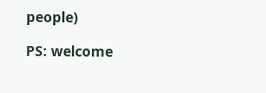people)

PS: welcome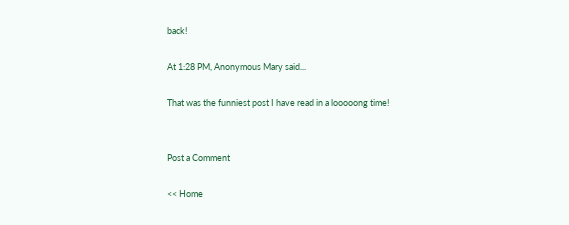back!

At 1:28 PM, Anonymous Mary said...

That was the funniest post I have read in a looooong time!


Post a Comment

<< Home